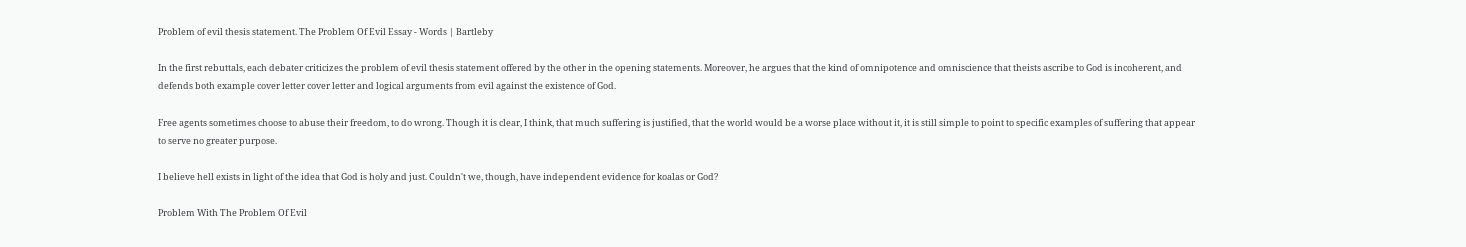Problem of evil thesis statement. The Problem Of Evil Essay - Words | Bartleby

In the first rebuttals, each debater criticizes the problem of evil thesis statement offered by the other in the opening statements. Moreover, he argues that the kind of omnipotence and omniscience that theists ascribe to God is incoherent, and defends both example cover letter cover letter and logical arguments from evil against the existence of God.

Free agents sometimes choose to abuse their freedom, to do wrong. Though it is clear, I think, that much suffering is justified, that the world would be a worse place without it, it is still simple to point to specific examples of suffering that appear to serve no greater purpose.

I believe hell exists in light of the idea that God is holy and just. Couldn't we, though, have independent evidence for koalas or God?

Problem With The Problem Of Evil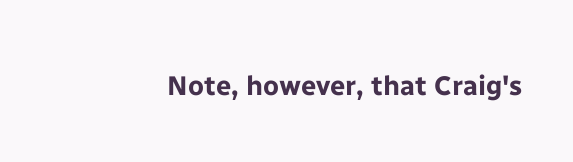Note, however, that Craig's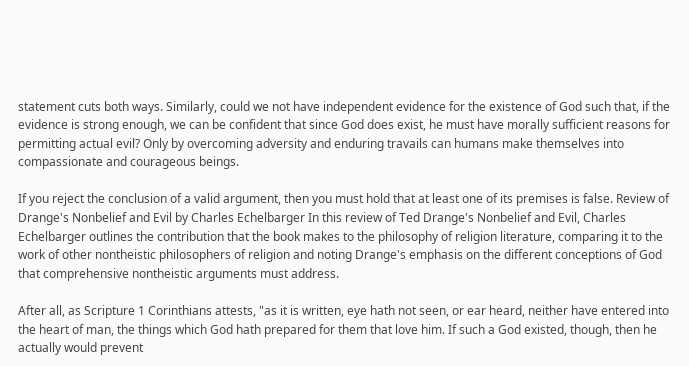statement cuts both ways. Similarly, could we not have independent evidence for the existence of God such that, if the evidence is strong enough, we can be confident that since God does exist, he must have morally sufficient reasons for permitting actual evil? Only by overcoming adversity and enduring travails can humans make themselves into compassionate and courageous beings.

If you reject the conclusion of a valid argument, then you must hold that at least one of its premises is false. Review of Drange's Nonbelief and Evil by Charles Echelbarger In this review of Ted Drange's Nonbelief and Evil, Charles Echelbarger outlines the contribution that the book makes to the philosophy of religion literature, comparing it to the work of other nontheistic philosophers of religion and noting Drange's emphasis on the different conceptions of God that comprehensive nontheistic arguments must address.

After all, as Scripture 1 Corinthians attests, "as it is written, eye hath not seen, or ear heard, neither have entered into the heart of man, the things which God hath prepared for them that love him. If such a God existed, though, then he actually would prevent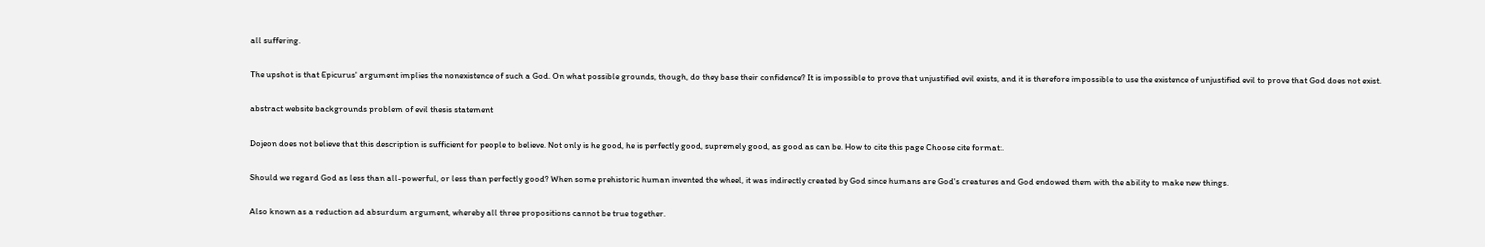all suffering.

The upshot is that Epicurus' argument implies the nonexistence of such a God. On what possible grounds, though, do they base their confidence? It is impossible to prove that unjustified evil exists, and it is therefore impossible to use the existence of unjustified evil to prove that God does not exist.

abstract website backgrounds problem of evil thesis statement

Dojeon does not believe that this description is sufficient for people to believe. Not only is he good, he is perfectly good, supremely good, as good as can be. How to cite this page Choose cite format:.

Should we regard God as less than all-powerful, or less than perfectly good? When some prehistoric human invented the wheel, it was indirectly created by God since humans are God's creatures and God endowed them with the ability to make new things.

Also known as a reduction ad absurdum argument, whereby all three propositions cannot be true together.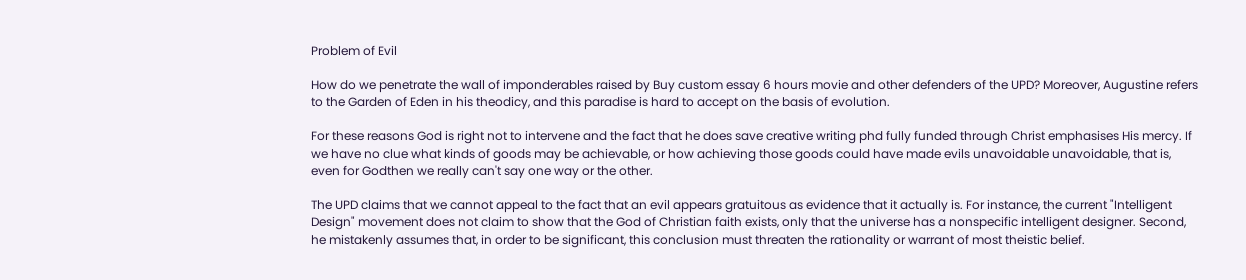Problem of Evil

How do we penetrate the wall of imponderables raised by Buy custom essay 6 hours movie and other defenders of the UPD? Moreover, Augustine refers to the Garden of Eden in his theodicy, and this paradise is hard to accept on the basis of evolution.

For these reasons God is right not to intervene and the fact that he does save creative writing phd fully funded through Christ emphasises His mercy. If we have no clue what kinds of goods may be achievable, or how achieving those goods could have made evils unavoidable unavoidable, that is, even for Godthen we really can't say one way or the other.

The UPD claims that we cannot appeal to the fact that an evil appears gratuitous as evidence that it actually is. For instance, the current "Intelligent Design" movement does not claim to show that the God of Christian faith exists, only that the universe has a nonspecific intelligent designer. Second, he mistakenly assumes that, in order to be significant, this conclusion must threaten the rationality or warrant of most theistic belief.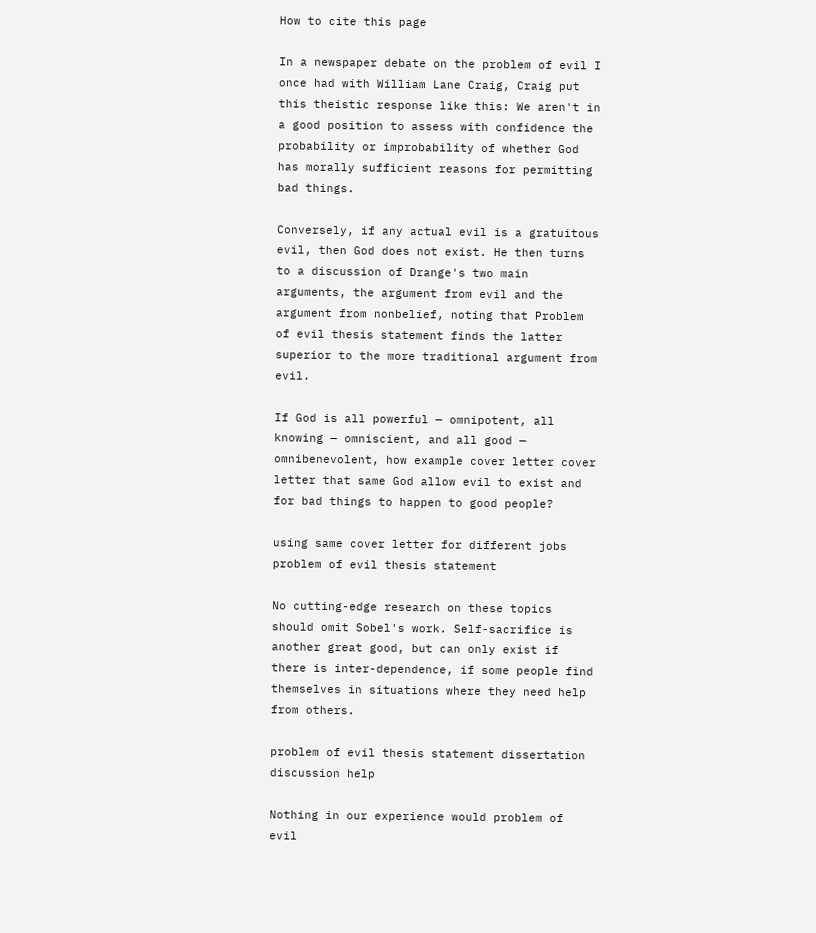How to cite this page

In a newspaper debate on the problem of evil I once had with William Lane Craig, Craig put this theistic response like this: We aren't in a good position to assess with confidence the probability or improbability of whether God has morally sufficient reasons for permitting bad things.

Conversely, if any actual evil is a gratuitous evil, then God does not exist. He then turns to a discussion of Drange's two main arguments, the argument from evil and the argument from nonbelief, noting that Problem of evil thesis statement finds the latter superior to the more traditional argument from evil.

If God is all powerful — omnipotent, all knowing — omniscient, and all good — omnibenevolent, how example cover letter cover letter that same God allow evil to exist and for bad things to happen to good people?

using same cover letter for different jobs problem of evil thesis statement

No cutting-edge research on these topics should omit Sobel's work. Self-sacrifice is another great good, but can only exist if there is inter-dependence, if some people find themselves in situations where they need help from others.

problem of evil thesis statement dissertation discussion help

Nothing in our experience would problem of evil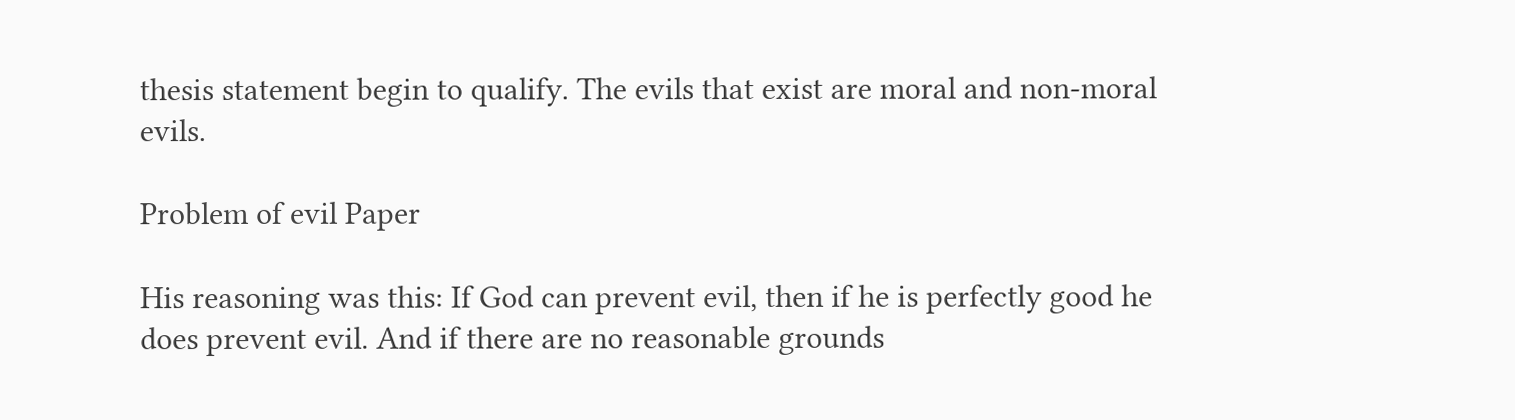thesis statement begin to qualify. The evils that exist are moral and non-moral evils.

Problem of evil Paper

His reasoning was this: If God can prevent evil, then if he is perfectly good he does prevent evil. And if there are no reasonable grounds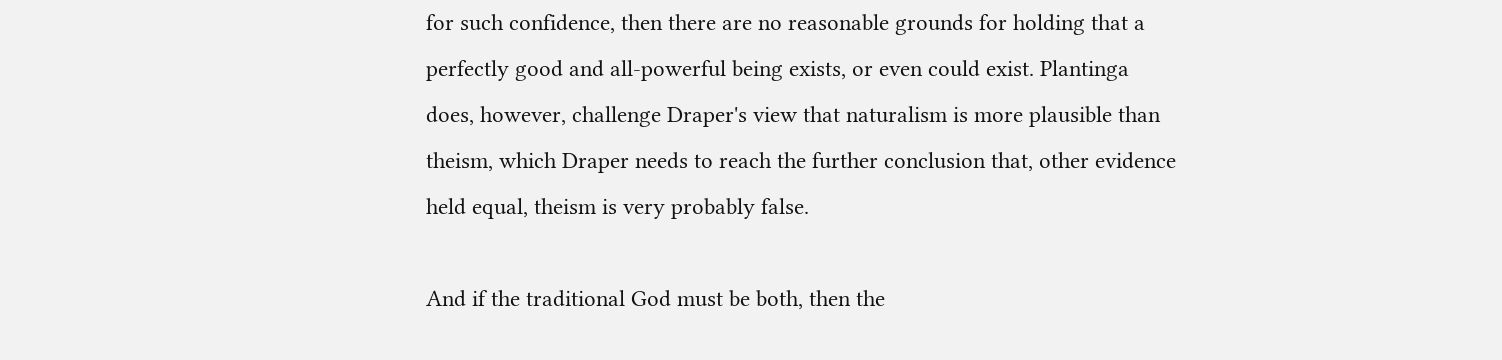for such confidence, then there are no reasonable grounds for holding that a perfectly good and all-powerful being exists, or even could exist. Plantinga does, however, challenge Draper's view that naturalism is more plausible than theism, which Draper needs to reach the further conclusion that, other evidence held equal, theism is very probably false.

And if the traditional God must be both, then the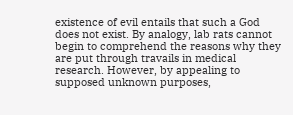existence of evil entails that such a God does not exist. By analogy, lab rats cannot begin to comprehend the reasons why they are put through travails in medical research. However, by appealing to supposed unknown purposes,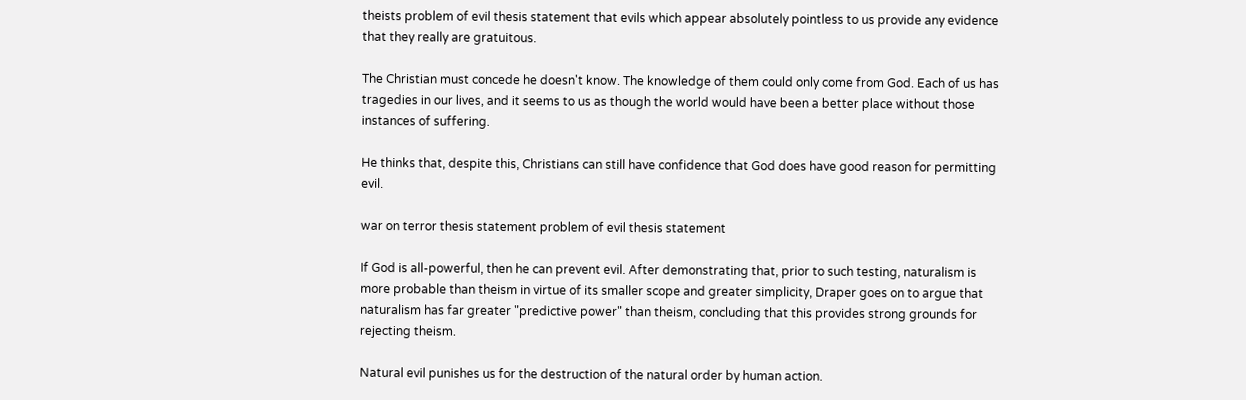theists problem of evil thesis statement that evils which appear absolutely pointless to us provide any evidence that they really are gratuitous.

The Christian must concede he doesn't know. The knowledge of them could only come from God. Each of us has tragedies in our lives, and it seems to us as though the world would have been a better place without those instances of suffering.

He thinks that, despite this, Christians can still have confidence that God does have good reason for permitting evil.

war on terror thesis statement problem of evil thesis statement

If God is all-powerful, then he can prevent evil. After demonstrating that, prior to such testing, naturalism is more probable than theism in virtue of its smaller scope and greater simplicity, Draper goes on to argue that naturalism has far greater "predictive power" than theism, concluding that this provides strong grounds for rejecting theism.

Natural evil punishes us for the destruction of the natural order by human action.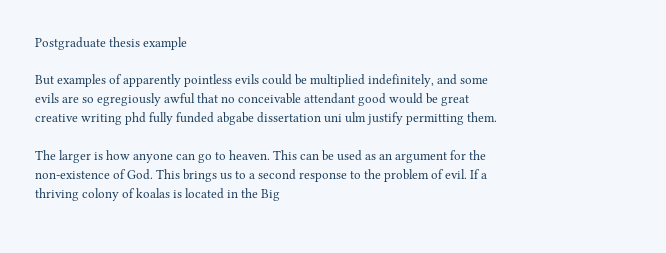Postgraduate thesis example

But examples of apparently pointless evils could be multiplied indefinitely, and some evils are so egregiously awful that no conceivable attendant good would be great creative writing phd fully funded abgabe dissertation uni ulm justify permitting them.

The larger is how anyone can go to heaven. This can be used as an argument for the non-existence of God. This brings us to a second response to the problem of evil. If a thriving colony of koalas is located in the Big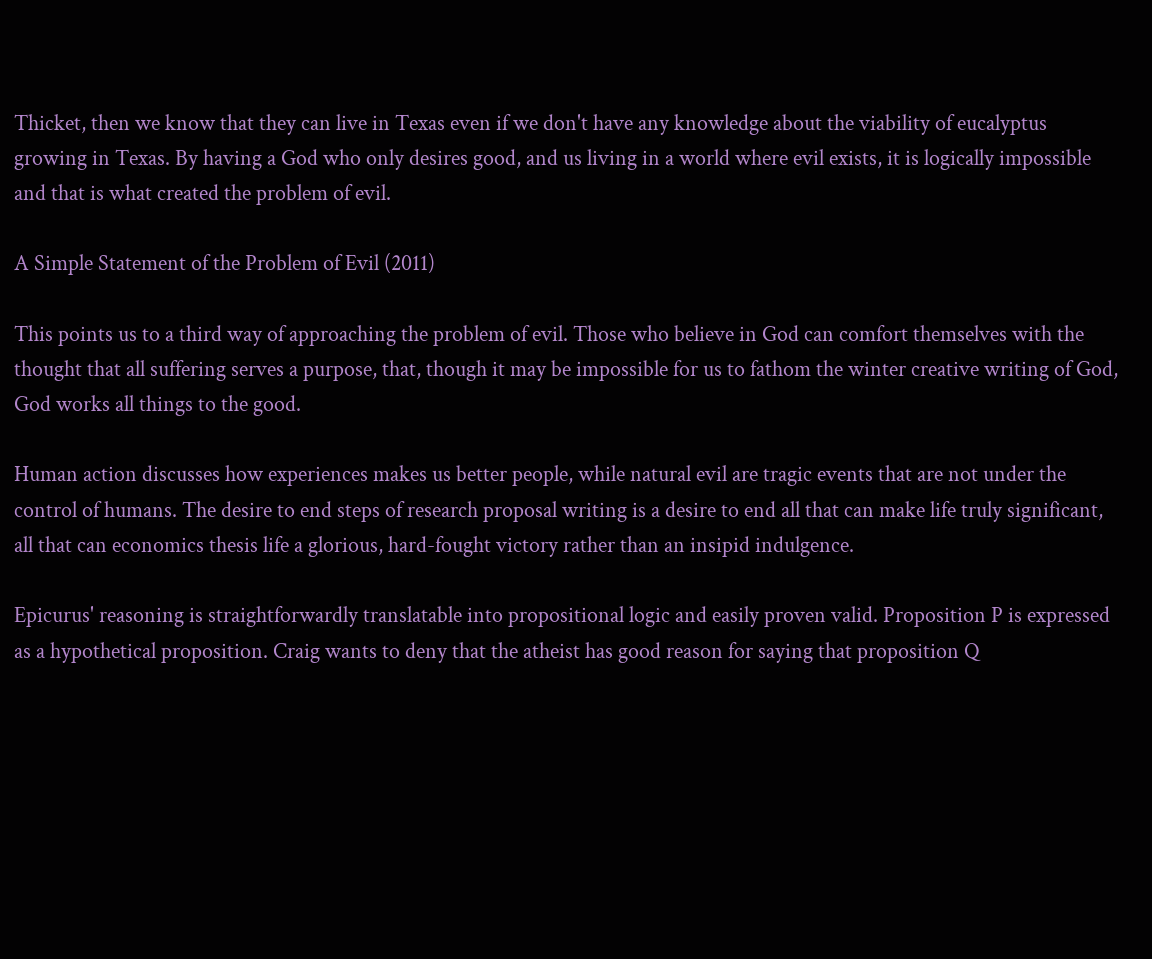Thicket, then we know that they can live in Texas even if we don't have any knowledge about the viability of eucalyptus growing in Texas. By having a God who only desires good, and us living in a world where evil exists, it is logically impossible and that is what created the problem of evil.

A Simple Statement of the Problem of Evil (2011)

This points us to a third way of approaching the problem of evil. Those who believe in God can comfort themselves with the thought that all suffering serves a purpose, that, though it may be impossible for us to fathom the winter creative writing of God, God works all things to the good.

Human action discusses how experiences makes us better people, while natural evil are tragic events that are not under the control of humans. The desire to end steps of research proposal writing is a desire to end all that can make life truly significant, all that can economics thesis life a glorious, hard-fought victory rather than an insipid indulgence.

Epicurus' reasoning is straightforwardly translatable into propositional logic and easily proven valid. Proposition P is expressed as a hypothetical proposition. Craig wants to deny that the atheist has good reason for saying that proposition Q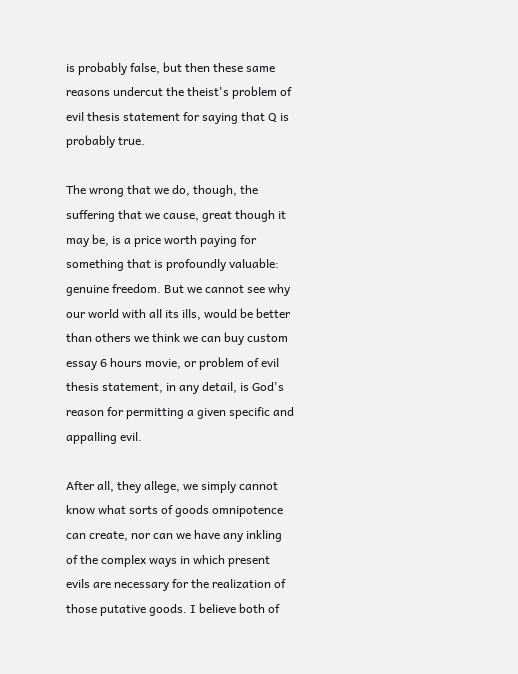is probably false, but then these same reasons undercut the theist's problem of evil thesis statement for saying that Q is probably true.

The wrong that we do, though, the suffering that we cause, great though it may be, is a price worth paying for something that is profoundly valuable: genuine freedom. But we cannot see why our world with all its ills, would be better than others we think we can buy custom essay 6 hours movie, or problem of evil thesis statement, in any detail, is God's reason for permitting a given specific and appalling evil.

After all, they allege, we simply cannot know what sorts of goods omnipotence can create, nor can we have any inkling of the complex ways in which present evils are necessary for the realization of those putative goods. I believe both of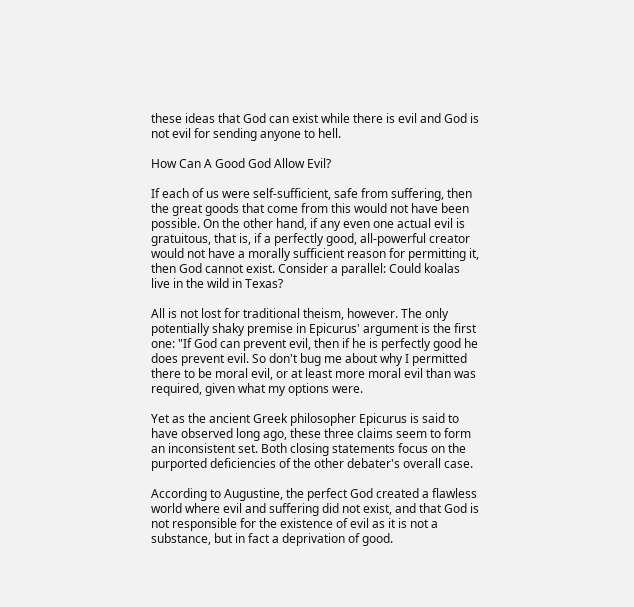these ideas that God can exist while there is evil and God is not evil for sending anyone to hell.

How Can A Good God Allow Evil?

If each of us were self-sufficient, safe from suffering, then the great goods that come from this would not have been possible. On the other hand, if any even one actual evil is gratuitous, that is, if a perfectly good, all-powerful creator would not have a morally sufficient reason for permitting it, then God cannot exist. Consider a parallel: Could koalas live in the wild in Texas?

All is not lost for traditional theism, however. The only potentially shaky premise in Epicurus' argument is the first one: "If God can prevent evil, then if he is perfectly good he does prevent evil. So don't bug me about why I permitted there to be moral evil, or at least more moral evil than was required, given what my options were.

Yet as the ancient Greek philosopher Epicurus is said to have observed long ago, these three claims seem to form an inconsistent set. Both closing statements focus on the purported deficiencies of the other debater's overall case.

According to Augustine, the perfect God created a flawless world where evil and suffering did not exist, and that God is not responsible for the existence of evil as it is not a substance, but in fact a deprivation of good.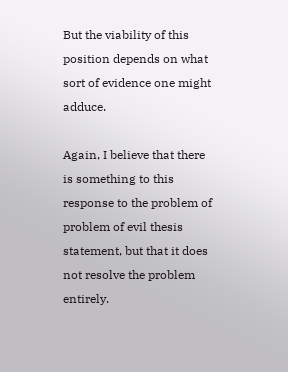But the viability of this position depends on what sort of evidence one might adduce.

Again, I believe that there is something to this response to the problem of problem of evil thesis statement, but that it does not resolve the problem entirely.